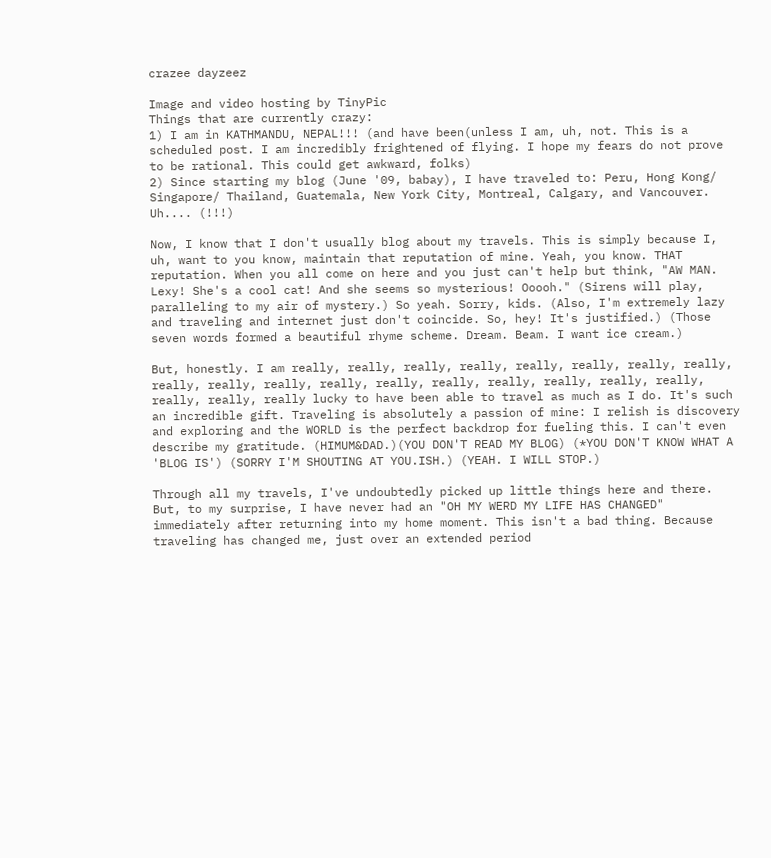crazee dayzeez

Image and video hosting by TinyPic
Things that are currently crazy:
1) I am in KATHMANDU, NEPAL!!! (and have been(unless I am, uh, not. This is a scheduled post. I am incredibly frightened of flying. I hope my fears do not prove to be rational. This could get awkward, folks)
2) Since starting my blog (June '09, babay), I have traveled to: Peru, Hong Kong/ Singapore/ Thailand, Guatemala, New York City, Montreal, Calgary, and Vancouver. Uh.... (!!!)

Now, I know that I don't usually blog about my travels. This is simply because I, uh, want to you know, maintain that reputation of mine. Yeah, you know. THAT reputation. When you all come on here and you just can't help but think, "AW MAN. Lexy! She's a cool cat! And she seems so mysterious! Ooooh." (Sirens will play, paralleling to my air of mystery.) So yeah. Sorry, kids. (Also, I'm extremely lazy and traveling and internet just don't coincide. So, hey! It's justified.) (Those seven words formed a beautiful rhyme scheme. Dream. Beam. I want ice cream.)

But, honestly. I am really, really, really, really, really, really, really, really, really, really, really, really, really, really, really, really, really, really, really, really, really lucky to have been able to travel as much as I do. It's such an incredible gift. Traveling is absolutely a passion of mine: I relish is discovery and exploring and the WORLD is the perfect backdrop for fueling this. I can't even describe my gratitude. (HIMUM&DAD.)(YOU DON'T READ MY BLOG) (*YOU DON'T KNOW WHAT A 'BLOG IS') (SORRY I'M SHOUTING AT YOU.ISH.) (YEAH. I WILL STOP.)

Through all my travels, I've undoubtedly picked up little things here and there. But, to my surprise, I have never had an "OH MY WERD MY LIFE HAS CHANGED" immediately after returning into my home moment. This isn't a bad thing. Because traveling has changed me, just over an extended period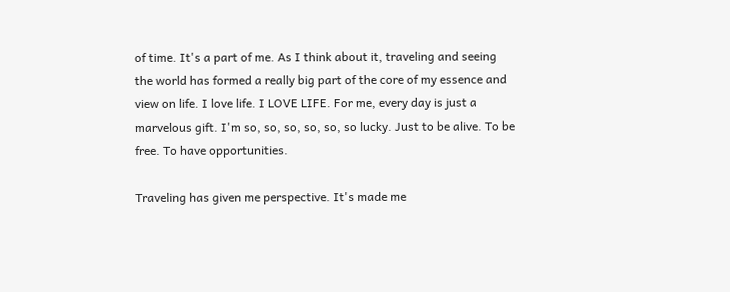of time. It's a part of me. As I think about it, traveling and seeing the world has formed a really big part of the core of my essence and view on life. I love life. I LOVE LIFE. For me, every day is just a marvelous gift. I'm so, so, so, so, so, so lucky. Just to be alive. To be free. To have opportunities.

Traveling has given me perspective. It's made me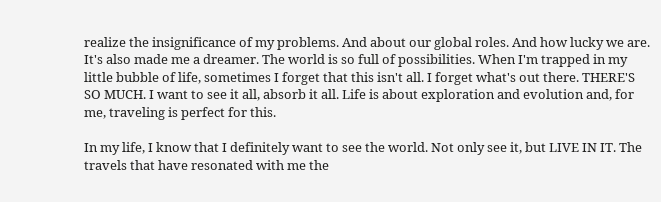realize the insignificance of my problems. And about our global roles. And how lucky we are. It's also made me a dreamer. The world is so full of possibilities. When I'm trapped in my little bubble of life, sometimes I forget that this isn't all. I forget what's out there. THERE'S SO MUCH. I want to see it all, absorb it all. Life is about exploration and evolution and, for me, traveling is perfect for this.

In my life, I know that I definitely want to see the world. Not only see it, but LIVE IN IT. The travels that have resonated with me the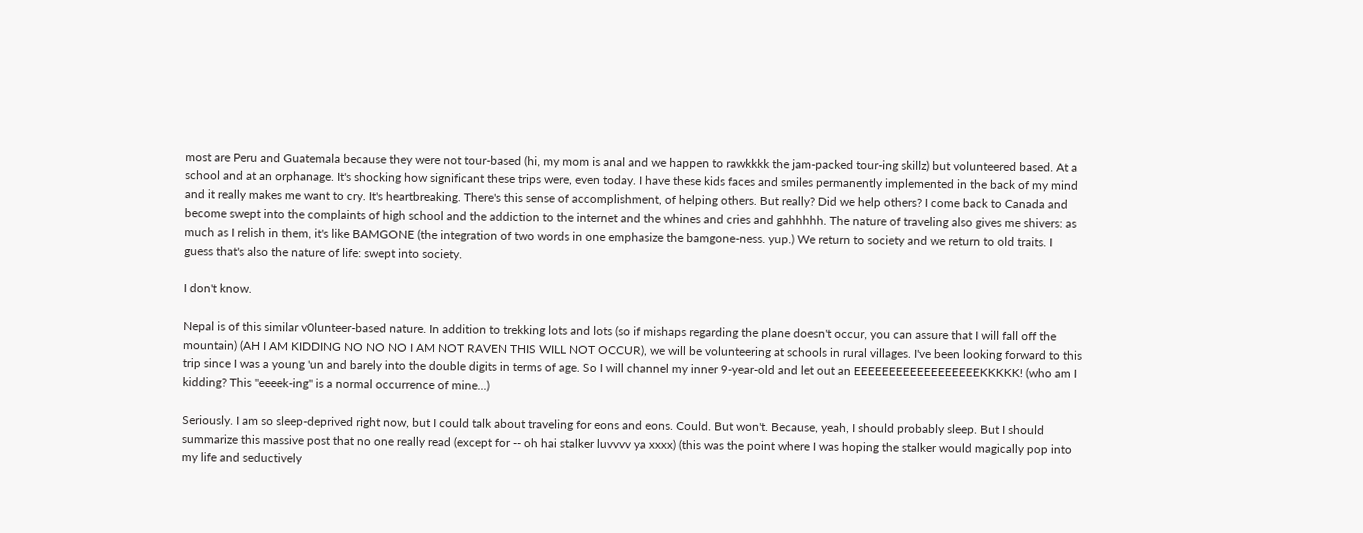most are Peru and Guatemala because they were not tour-based (hi, my mom is anal and we happen to rawkkkk the jam-packed tour-ing skillz) but volunteered based. At a school and at an orphanage. It's shocking how significant these trips were, even today. I have these kids faces and smiles permanently implemented in the back of my mind and it really makes me want to cry. It's heartbreaking. There's this sense of accomplishment, of helping others. But really? Did we help others? I come back to Canada and become swept into the complaints of high school and the addiction to the internet and the whines and cries and gahhhhh. The nature of traveling also gives me shivers: as much as I relish in them, it's like BAMGONE (the integration of two words in one emphasize the bamgone-ness. yup.) We return to society and we return to old traits. I guess that's also the nature of life: swept into society.

I don't know.

Nepal is of this similar v0lunteer-based nature. In addition to trekking lots and lots (so if mishaps regarding the plane doesn't occur, you can assure that I will fall off the mountain) (AH I AM KIDDING NO NO NO I AM NOT RAVEN THIS WILL NOT OCCUR), we will be volunteering at schools in rural villages. I've been looking forward to this trip since I was a young 'un and barely into the double digits in terms of age. So I will channel my inner 9-year-old and let out an EEEEEEEEEEEEEEEEEEKKKKK! (who am I kidding? This "eeeek-ing" is a normal occurrence of mine...)

Seriously. I am so sleep-deprived right now, but I could talk about traveling for eons and eons. Could. But won't. Because, yeah, I should probably sleep. But I should summarize this massive post that no one really read (except for -- oh hai stalker luvvvv ya xxxx) (this was the point where I was hoping the stalker would magically pop into my life and seductively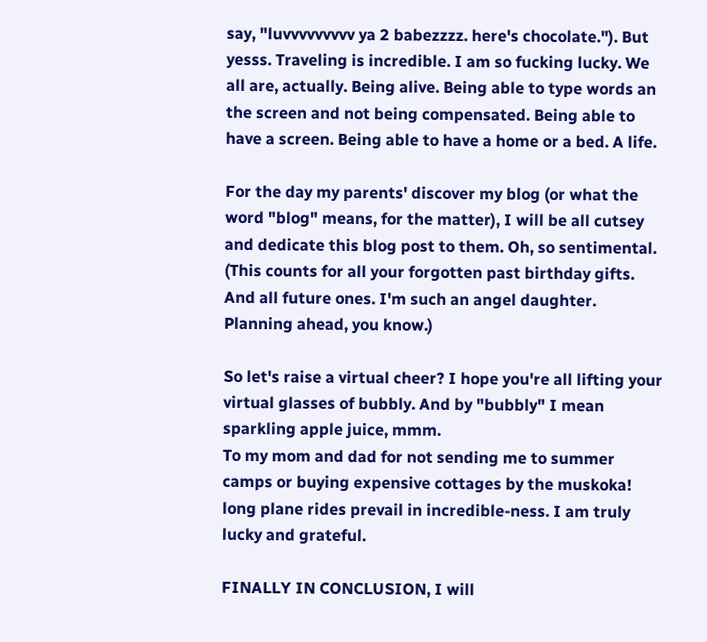say, "luvvvvvvvvv ya 2 babezzzz. here's chocolate."). But yesss. Traveling is incredible. I am so fucking lucky. We all are, actually. Being alive. Being able to type words an the screen and not being compensated. Being able to have a screen. Being able to have a home or a bed. A life.

For the day my parents' discover my blog (or what the word "blog" means, for the matter), I will be all cutsey and dedicate this blog post to them. Oh, so sentimental. (This counts for all your forgotten past birthday gifts. And all future ones. I'm such an angel daughter. Planning ahead, you know.)

So let's raise a virtual cheer? I hope you're all lifting your virtual glasses of bubbly. And by "bubbly" I mean sparkling apple juice, mmm.
To my mom and dad for not sending me to summer camps or buying expensive cottages by the muskoka! long plane rides prevail in incredible-ness. I am truly lucky and grateful.

FINALLY IN CONCLUSION, I will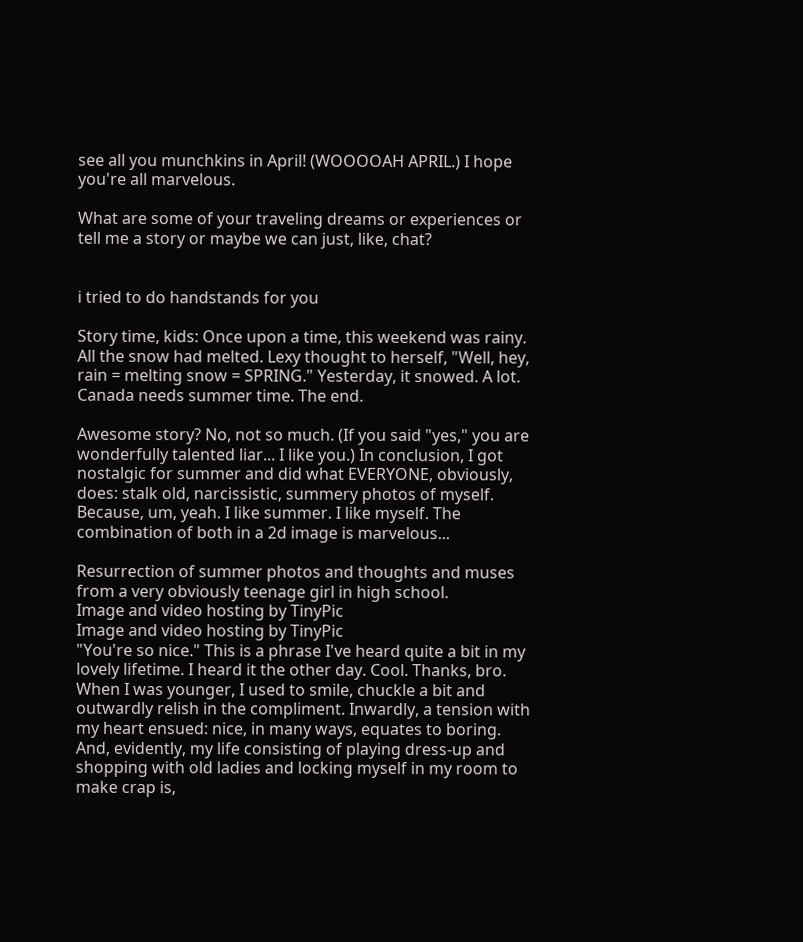see all you munchkins in April! (WOOOOAH APRIL.) I hope you're all marvelous.

What are some of your traveling dreams or experiences or tell me a story or maybe we can just, like, chat?


i tried to do handstands for you

Story time, kids: Once upon a time, this weekend was rainy. All the snow had melted. Lexy thought to herself, "Well, hey, rain = melting snow = SPRING." Yesterday, it snowed. A lot. Canada needs summer time. The end.

Awesome story? No, not so much. (If you said "yes," you are wonderfully talented liar... I like you.) In conclusion, I got nostalgic for summer and did what EVERYONE, obviously, does: stalk old, narcissistic, summery photos of myself. Because, um, yeah. I like summer. I like myself. The combination of both in a 2d image is marvelous...

Resurrection of summer photos and thoughts and muses from a very obviously teenage girl in high school.
Image and video hosting by TinyPic
Image and video hosting by TinyPic
"You're so nice." This is a phrase I've heard quite a bit in my lovely lifetime. I heard it the other day. Cool. Thanks, bro. When I was younger, I used to smile, chuckle a bit and outwardly relish in the compliment. Inwardly, a tension with my heart ensued: nice, in many ways, equates to boring. And, evidently, my life consisting of playing dress-up and shopping with old ladies and locking myself in my room to make crap is,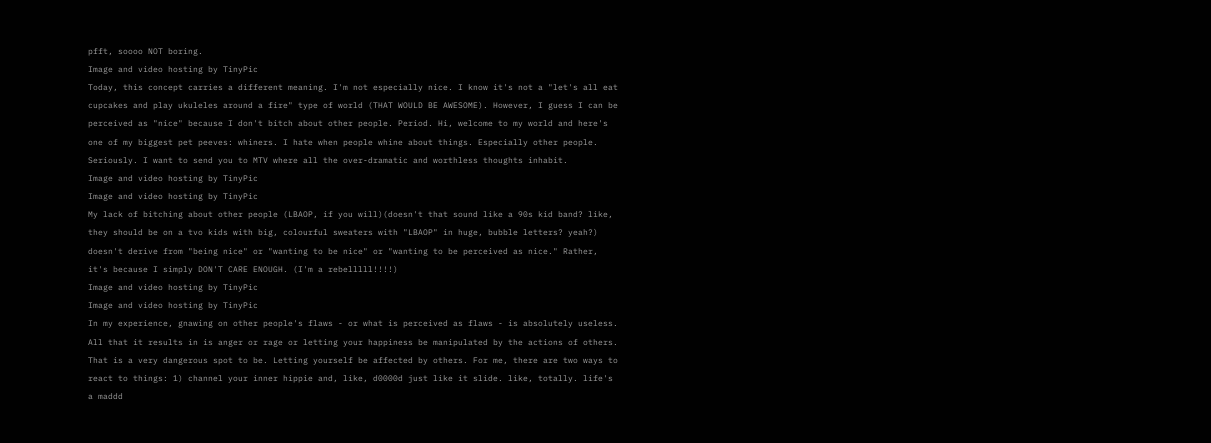pfft, soooo NOT boring.
Image and video hosting by TinyPic
Today, this concept carries a different meaning. I'm not especially nice. I know it's not a "let's all eat cupcakes and play ukuleles around a fire" type of world (THAT WOULD BE AWESOME). However, I guess I can be perceived as "nice" because I don't bitch about other people. Period. Hi, welcome to my world and here's one of my biggest pet peeves: whiners. I hate when people whine about things. Especially other people. Seriously. I want to send you to MTV where all the over-dramatic and worthless thoughts inhabit.
Image and video hosting by TinyPic
Image and video hosting by TinyPic
My lack of bitching about other people (LBAOP, if you will)(doesn't that sound like a 90s kid band? like, they should be on a tvo kids with big, colourful sweaters with "LBAOP" in huge, bubble letters? yeah?) doesn't derive from "being nice" or "wanting to be nice" or "wanting to be perceived as nice." Rather, it's because I simply DON'T CARE ENOUGH. (I'm a rebelllll!!!!)
Image and video hosting by TinyPic
Image and video hosting by TinyPic
In my experience, gnawing on other people's flaws - or what is perceived as flaws - is absolutely useless. All that it results in is anger or rage or letting your happiness be manipulated by the actions of others. That is a very dangerous spot to be. Letting yourself be affected by others. For me, there are two ways to react to things: 1) channel your inner hippie and, like, d0000d just like it slide. like, totally. life's a maddd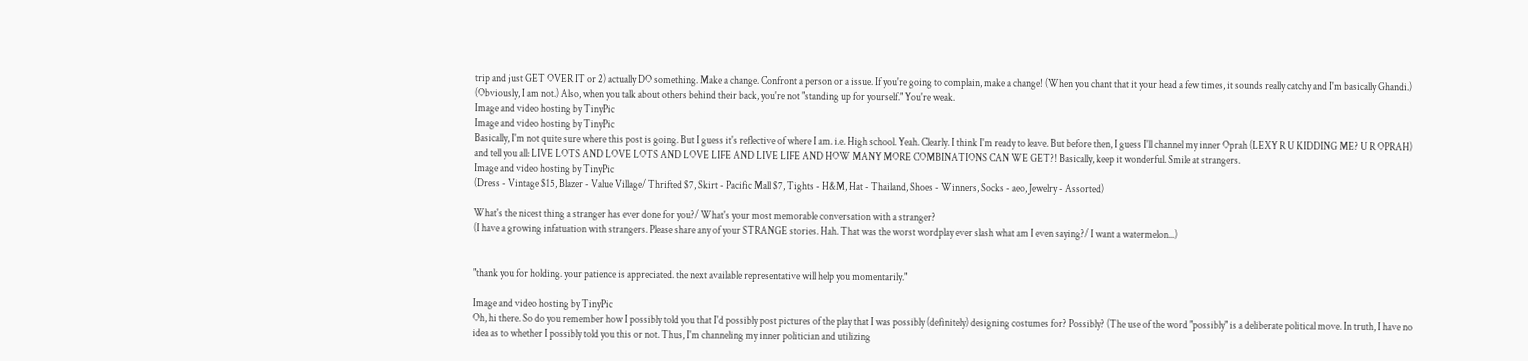trip and just GET OVER IT or 2) actually DO something. Make a change. Confront a person or a issue. If you're going to complain, make a change! (When you chant that it your head a few times, it sounds really catchy and I'm basically Ghandi.) (Obviously, I am not.) Also, when you talk about others behind their back, you're not "standing up for yourself." You're weak.
Image and video hosting by TinyPic
Image and video hosting by TinyPic
Basically, I'm not quite sure where this post is going. But I guess it's reflective of where I am. i.e. High school. Yeah. Clearly. I think I'm ready to leave. But before then, I guess I'll channel my inner Oprah (LEXY R U KIDDING ME? U R OPRAH) and tell you all: LIVE LOTS AND LOVE LOTS AND LOVE LIFE AND LIVE LIFE AND HOW MANY MORE COMBINATIONS CAN WE GET?! Basically, keep it wonderful. Smile at strangers.
Image and video hosting by TinyPic
(Dress - Vintage $15, Blazer - Value Village/ Thrifted $7, Skirt - Pacific Mall $7, Tights - H&M, Hat - Thailand, Shoes - Winners, Socks - aeo, Jewelry - Assorted)

What's the nicest thing a stranger has ever done for you?/ What's your most memorable conversation with a stranger?
(I have a growing infatuation with strangers. Please share any of your STRANGE stories. Hah. That was the worst wordplay ever slash what am I even saying?/ I want a watermelon...)


"thank you for holding. your patience is appreciated. the next available representative will help you momentarily."

Image and video hosting by TinyPic
Oh, hi there. So do you remember how I possibly told you that I'd possibly post pictures of the play that I was possibly (definitely) designing costumes for? Possibly? (The use of the word "possibly" is a deliberate political move. In truth, I have no idea as to whether I possibly told you this or not. Thus, I'm channeling my inner politician and utilizing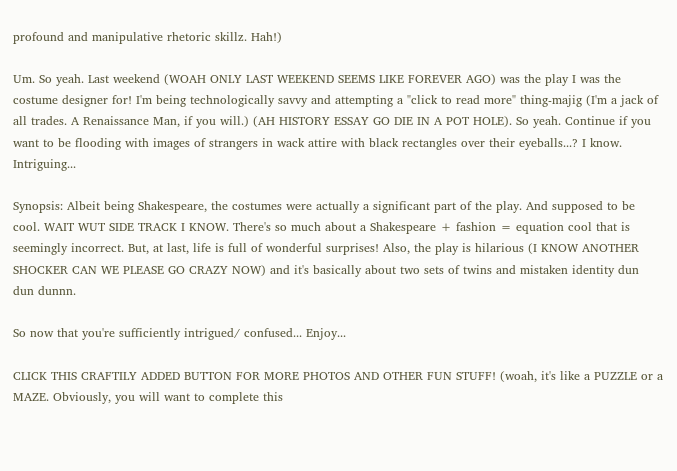profound and manipulative rhetoric skillz. Hah!)

Um. So yeah. Last weekend (WOAH ONLY LAST WEEKEND SEEMS LIKE FOREVER AGO) was the play I was the costume designer for! I'm being technologically savvy and attempting a "click to read more" thing-majig (I'm a jack of all trades. A Renaissance Man, if you will.) (AH HISTORY ESSAY GO DIE IN A POT HOLE). So yeah. Continue if you want to be flooding with images of strangers in wack attire with black rectangles over their eyeballs...? I know. Intriguing...

Synopsis: Albeit being Shakespeare, the costumes were actually a significant part of the play. And supposed to be cool. WAIT WUT SIDE TRACK I KNOW. There's so much about a Shakespeare + fashion = equation cool that is seemingly incorrect. But, at last, life is full of wonderful surprises! Also, the play is hilarious (I KNOW ANOTHER SHOCKER CAN WE PLEASE GO CRAZY NOW) and it's basically about two sets of twins and mistaken identity dun dun dunnn.

So now that you're sufficiently intrigued/ confused... Enjoy...

CLICK THIS CRAFTILY ADDED BUTTON FOR MORE PHOTOS AND OTHER FUN STUFF! (woah, it's like a PUZZLE or a MAZE. Obviously, you will want to complete this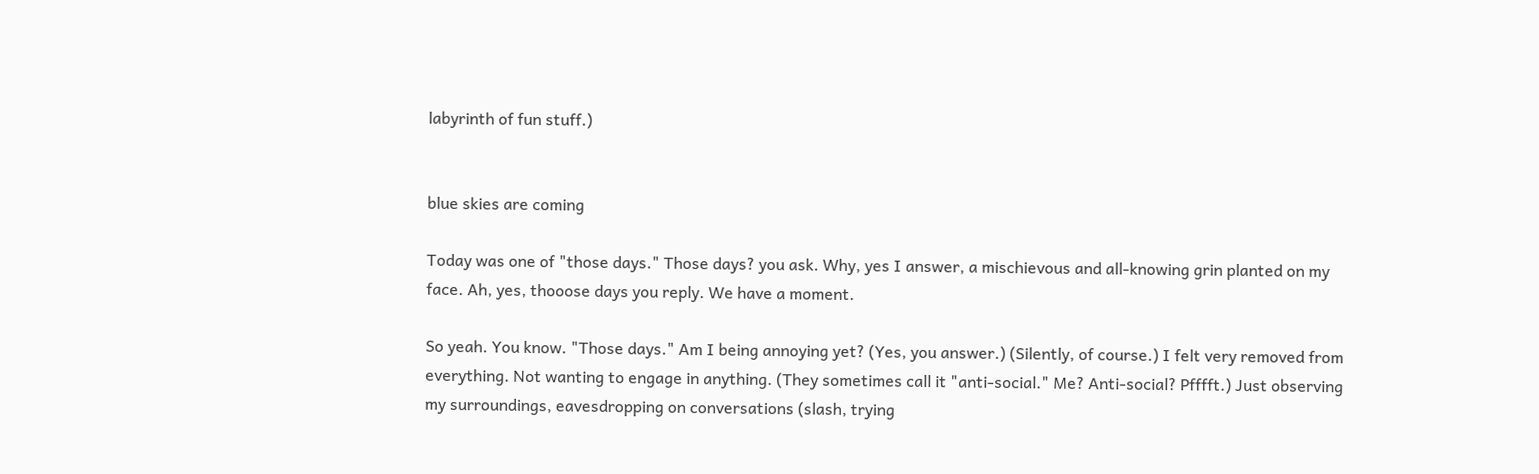labyrinth of fun stuff.)


blue skies are coming

Today was one of "those days." Those days? you ask. Why, yes I answer, a mischievous and all-knowing grin planted on my face. Ah, yes, thooose days you reply. We have a moment.

So yeah. You know. "Those days." Am I being annoying yet? (Yes, you answer.) (Silently, of course.) I felt very removed from everything. Not wanting to engage in anything. (They sometimes call it "anti-social." Me? Anti-social? Pfffft.) Just observing my surroundings, eavesdropping on conversations (slash, trying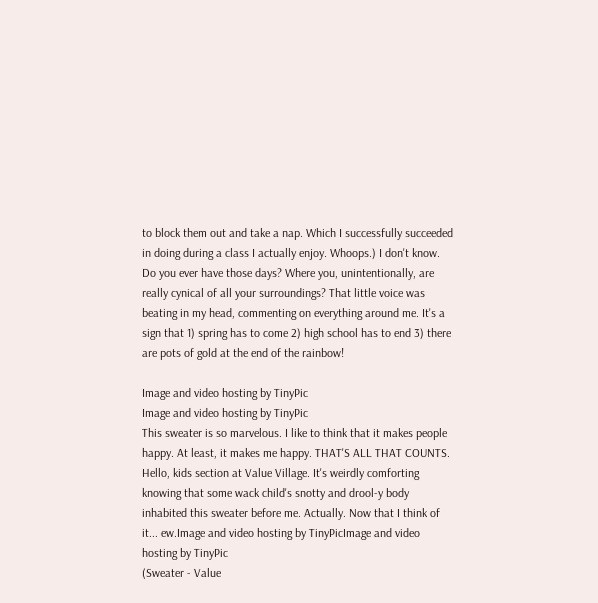to block them out and take a nap. Which I successfully succeeded in doing during a class I actually enjoy. Whoops.) I don't know. Do you ever have those days? Where you, unintentionally, are really cynical of all your surroundings? That little voice was beating in my head, commenting on everything around me. It's a sign that 1) spring has to come 2) high school has to end 3) there are pots of gold at the end of the rainbow!

Image and video hosting by TinyPic
Image and video hosting by TinyPic
This sweater is so marvelous. I like to think that it makes people happy. At least, it makes me happy. THAT'S ALL THAT COUNTS. Hello, kids section at Value Village. It's weirdly comforting knowing that some wack child's snotty and drool-y body inhabited this sweater before me. Actually. Now that I think of it... ew.Image and video hosting by TinyPicImage and video hosting by TinyPic
(Sweater - Value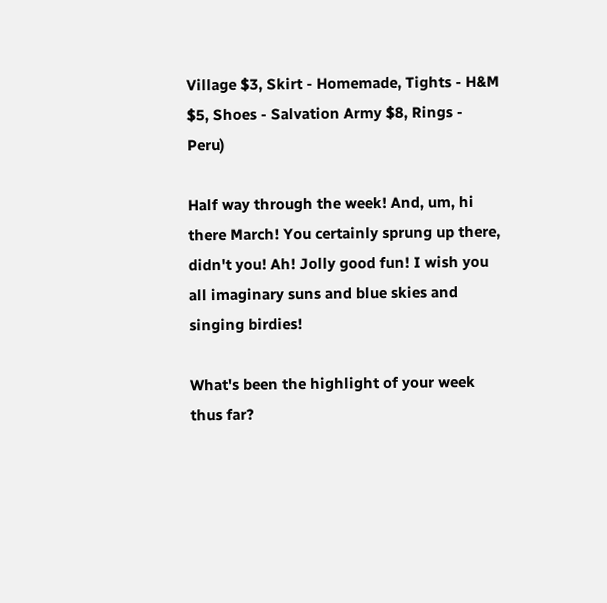Village $3, Skirt - Homemade, Tights - H&M $5, Shoes - Salvation Army $8, Rings - Peru)

Half way through the week! And, um, hi there March! You certainly sprung up there, didn't you! Ah! Jolly good fun! I wish you all imaginary suns and blue skies and singing birdies!

What's been the highlight of your week thus far?